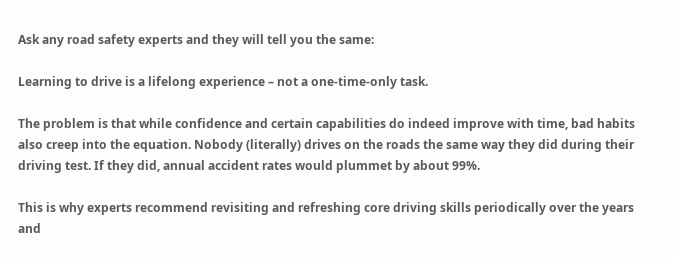Ask any road safety experts and they will tell you the same:

Learning to drive is a lifelong experience – not a one-time-only task.

The problem is that while confidence and certain capabilities do indeed improve with time, bad habits also creep into the equation. Nobody (literally) drives on the roads the same way they did during their driving test. If they did, annual accident rates would plummet by about 99%.

This is why experts recommend revisiting and refreshing core driving skills periodically over the years and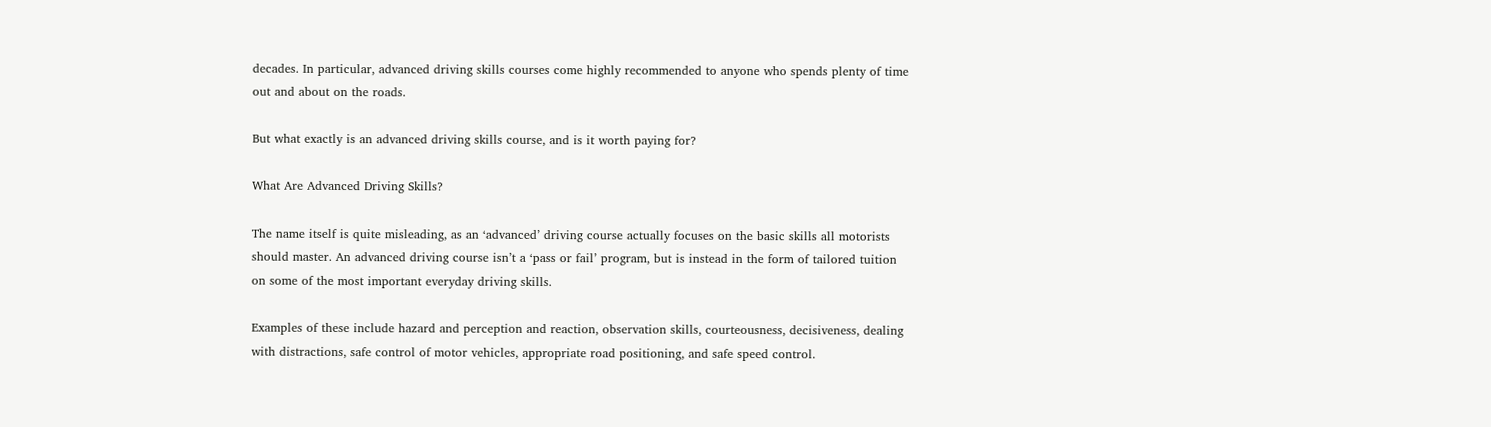decades. In particular, advanced driving skills courses come highly recommended to anyone who spends plenty of time out and about on the roads.

But what exactly is an advanced driving skills course, and is it worth paying for?

What Are Advanced Driving Skills?

The name itself is quite misleading, as an ‘advanced’ driving course actually focuses on the basic skills all motorists should master. An advanced driving course isn’t a ‘pass or fail’ program, but is instead in the form of tailored tuition on some of the most important everyday driving skills.

Examples of these include hazard and perception and reaction, observation skills, courteousness, decisiveness, dealing with distractions, safe control of motor vehicles, appropriate road positioning, and safe speed control.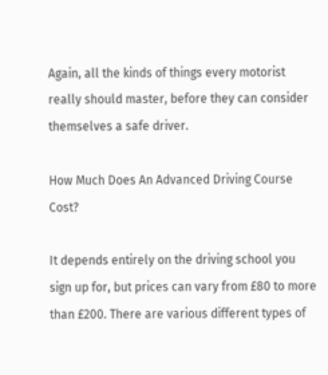Again, all the kinds of things every motorist really should master, before they can consider themselves a safe driver.

How Much Does An Advanced Driving Course Cost?

It depends entirely on the driving school you sign up for, but prices can vary from £80 to more than £200. There are various different types of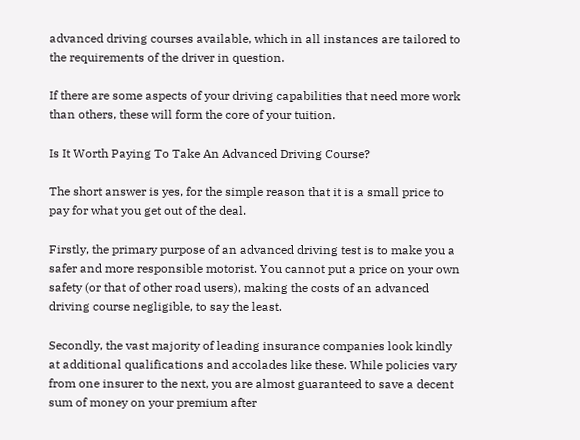advanced driving courses available, which in all instances are tailored to the requirements of the driver in question.

If there are some aspects of your driving capabilities that need more work than others, these will form the core of your tuition.

Is It Worth Paying To Take An Advanced Driving Course?

The short answer is yes, for the simple reason that it is a small price to pay for what you get out of the deal.

Firstly, the primary purpose of an advanced driving test is to make you a safer and more responsible motorist. You cannot put a price on your own safety (or that of other road users), making the costs of an advanced driving course negligible, to say the least.

Secondly, the vast majority of leading insurance companies look kindly at additional qualifications and accolades like these. While policies vary from one insurer to the next, you are almost guaranteed to save a decent sum of money on your premium after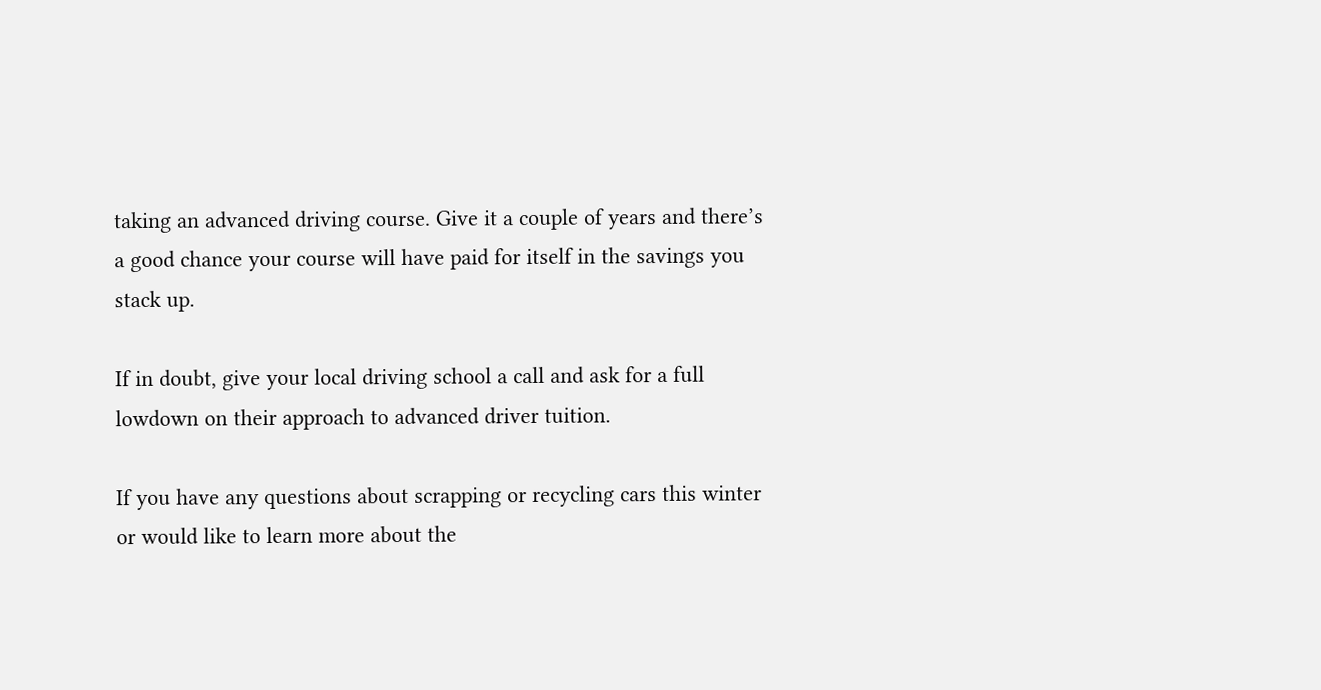taking an advanced driving course. Give it a couple of years and there’s a good chance your course will have paid for itself in the savings you stack up.

If in doubt, give your local driving school a call and ask for a full lowdown on their approach to advanced driver tuition.

If you have any questions about scrapping or recycling cars this winter or would like to learn more about the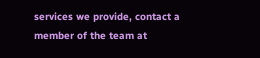services we provide, contact a member of the team at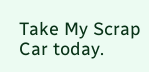Take My Scrap Car today.